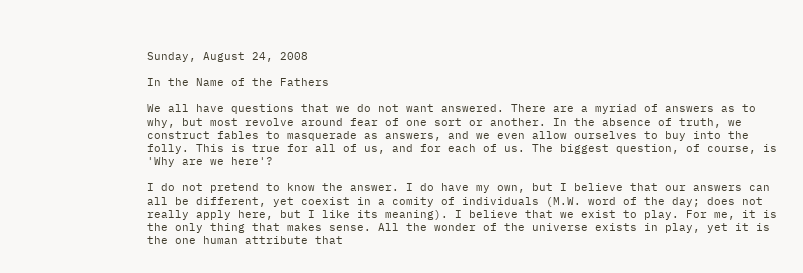Sunday, August 24, 2008

In the Name of the Fathers

We all have questions that we do not want answered. There are a myriad of answers as to why, but most revolve around fear of one sort or another. In the absence of truth, we construct fables to masquerade as answers, and we even allow ourselves to buy into the folly. This is true for all of us, and for each of us. The biggest question, of course, is 'Why are we here'?

I do not pretend to know the answer. I do have my own, but I believe that our answers can all be different, yet coexist in a comity of individuals (M.W. word of the day; does not really apply here, but I like its meaning). I believe that we exist to play. For me, it is the only thing that makes sense. All the wonder of the universe exists in play, yet it is the one human attribute that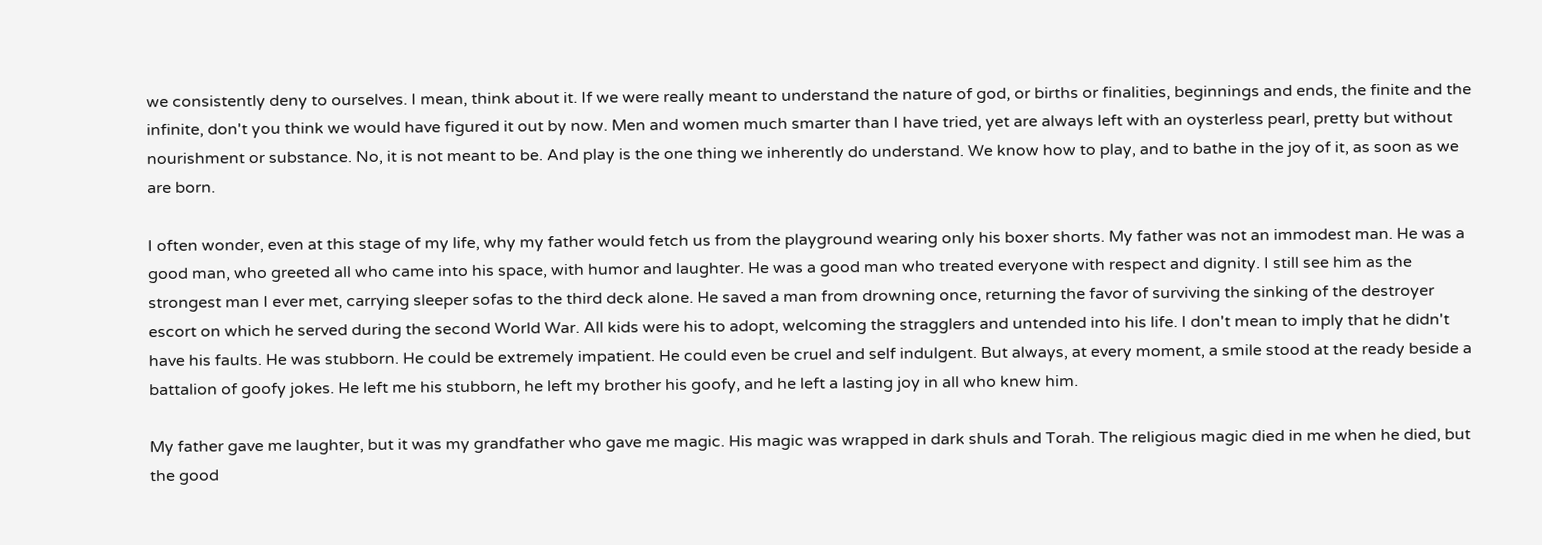we consistently deny to ourselves. I mean, think about it. If we were really meant to understand the nature of god, or births or finalities, beginnings and ends, the finite and the infinite, don't you think we would have figured it out by now. Men and women much smarter than I have tried, yet are always left with an oysterless pearl, pretty but without nourishment or substance. No, it is not meant to be. And play is the one thing we inherently do understand. We know how to play, and to bathe in the joy of it, as soon as we are born.

I often wonder, even at this stage of my life, why my father would fetch us from the playground wearing only his boxer shorts. My father was not an immodest man. He was a good man, who greeted all who came into his space, with humor and laughter. He was a good man who treated everyone with respect and dignity. I still see him as the strongest man I ever met, carrying sleeper sofas to the third deck alone. He saved a man from drowning once, returning the favor of surviving the sinking of the destroyer escort on which he served during the second World War. All kids were his to adopt, welcoming the stragglers and untended into his life. I don't mean to imply that he didn't have his faults. He was stubborn. He could be extremely impatient. He could even be cruel and self indulgent. But always, at every moment, a smile stood at the ready beside a battalion of goofy jokes. He left me his stubborn, he left my brother his goofy, and he left a lasting joy in all who knew him.

My father gave me laughter, but it was my grandfather who gave me magic. His magic was wrapped in dark shuls and Torah. The religious magic died in me when he died, but the good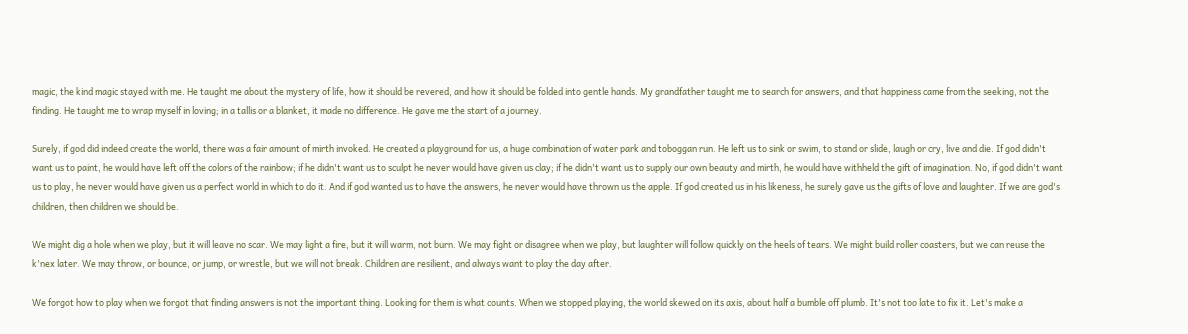magic, the kind magic stayed with me. He taught me about the mystery of life, how it should be revered, and how it should be folded into gentle hands. My grandfather taught me to search for answers, and that happiness came from the seeking, not the finding. He taught me to wrap myself in loving; in a tallis or a blanket, it made no difference. He gave me the start of a journey.

Surely, if god did indeed create the world, there was a fair amount of mirth invoked. He created a playground for us, a huge combination of water park and toboggan run. He left us to sink or swim, to stand or slide, laugh or cry, live and die. If god didn't want us to paint, he would have left off the colors of the rainbow; if he didn't want us to sculpt he never would have given us clay; if he didn't want us to supply our own beauty and mirth, he would have withheld the gift of imagination. No, if god didn't want us to play, he never would have given us a perfect world in which to do it. And if god wanted us to have the answers, he never would have thrown us the apple. If god created us in his likeness, he surely gave us the gifts of love and laughter. If we are god's children, then children we should be.

We might dig a hole when we play, but it will leave no scar. We may light a fire, but it will warm, not burn. We may fight or disagree when we play, but laughter will follow quickly on the heels of tears. We might build roller coasters, but we can reuse the k'nex later. We may throw, or bounce, or jump, or wrestle, but we will not break. Children are resilient, and always want to play the day after.

We forgot how to play when we forgot that finding answers is not the important thing. Looking for them is what counts. When we stopped playing, the world skewed on its axis, about half a bumble off plumb. It's not too late to fix it. Let's make a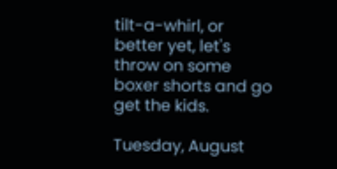tilt-a-whirl, or better yet, let's throw on some boxer shorts and go get the kids.

Tuesday, August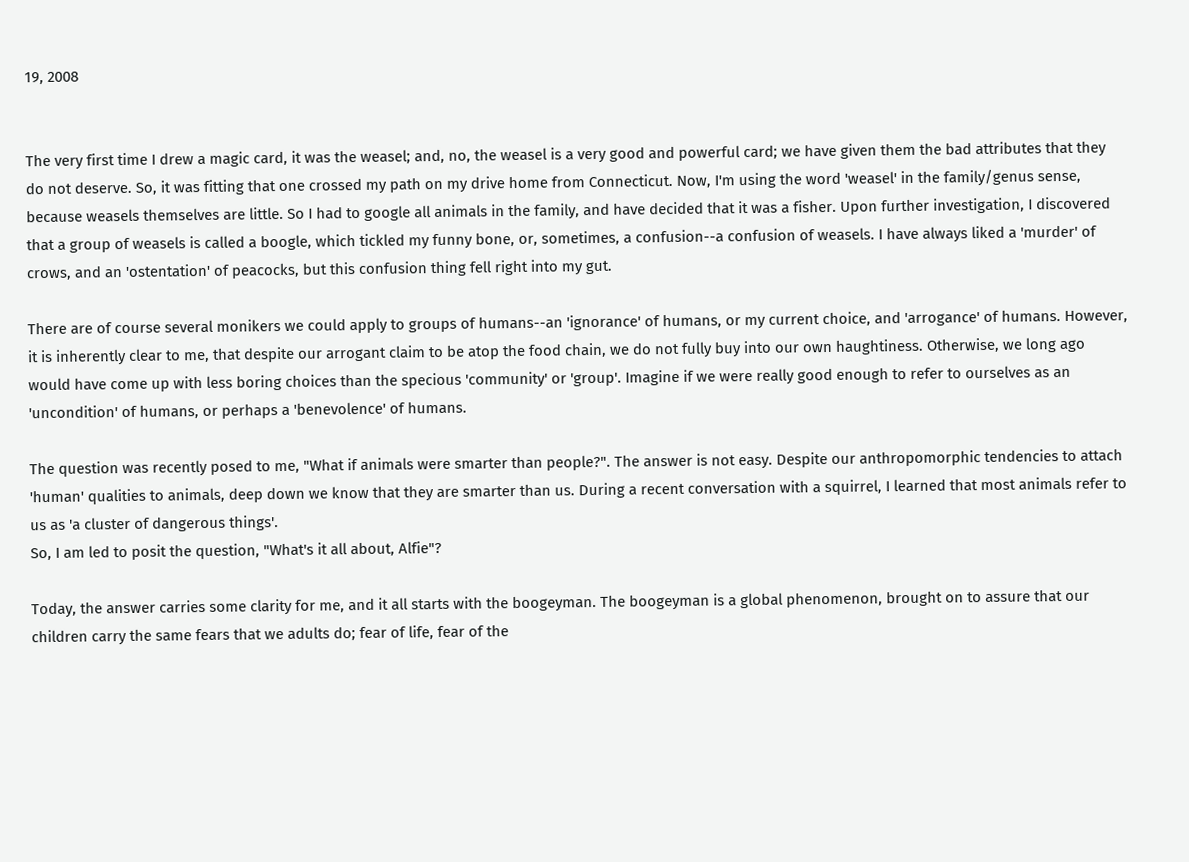19, 2008


The very first time I drew a magic card, it was the weasel; and, no, the weasel is a very good and powerful card; we have given them the bad attributes that they do not deserve. So, it was fitting that one crossed my path on my drive home from Connecticut. Now, I'm using the word 'weasel' in the family/genus sense, because weasels themselves are little. So I had to google all animals in the family, and have decided that it was a fisher. Upon further investigation, I discovered that a group of weasels is called a boogle, which tickled my funny bone, or, sometimes, a confusion--a confusion of weasels. I have always liked a 'murder' of crows, and an 'ostentation' of peacocks, but this confusion thing fell right into my gut.

There are of course several monikers we could apply to groups of humans--an 'ignorance' of humans, or my current choice, and 'arrogance' of humans. However, it is inherently clear to me, that despite our arrogant claim to be atop the food chain, we do not fully buy into our own haughtiness. Otherwise, we long ago would have come up with less boring choices than the specious 'community' or 'group'. Imagine if we were really good enough to refer to ourselves as an 'uncondition' of humans, or perhaps a 'benevolence' of humans.

The question was recently posed to me, "What if animals were smarter than people?". The answer is not easy. Despite our anthropomorphic tendencies to attach 'human' qualities to animals, deep down we know that they are smarter than us. During a recent conversation with a squirrel, I learned that most animals refer to us as 'a cluster of dangerous things'.
So, I am led to posit the question, "What's it all about, Alfie"?

Today, the answer carries some clarity for me, and it all starts with the boogeyman. The boogeyman is a global phenomenon, brought on to assure that our children carry the same fears that we adults do; fear of life, fear of the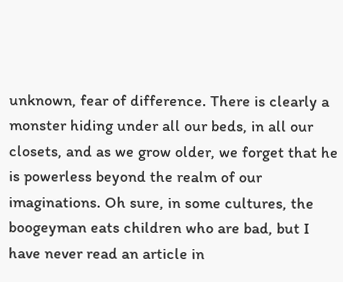unknown, fear of difference. There is clearly a monster hiding under all our beds, in all our closets, and as we grow older, we forget that he is powerless beyond the realm of our imaginations. Oh sure, in some cultures, the boogeyman eats children who are bad, but I have never read an article in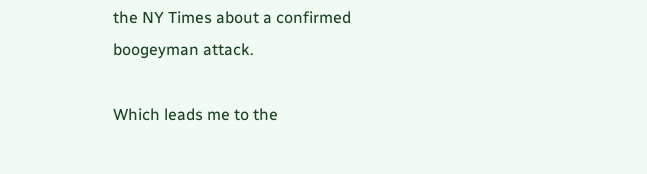the NY Times about a confirmed boogeyman attack.

Which leads me to the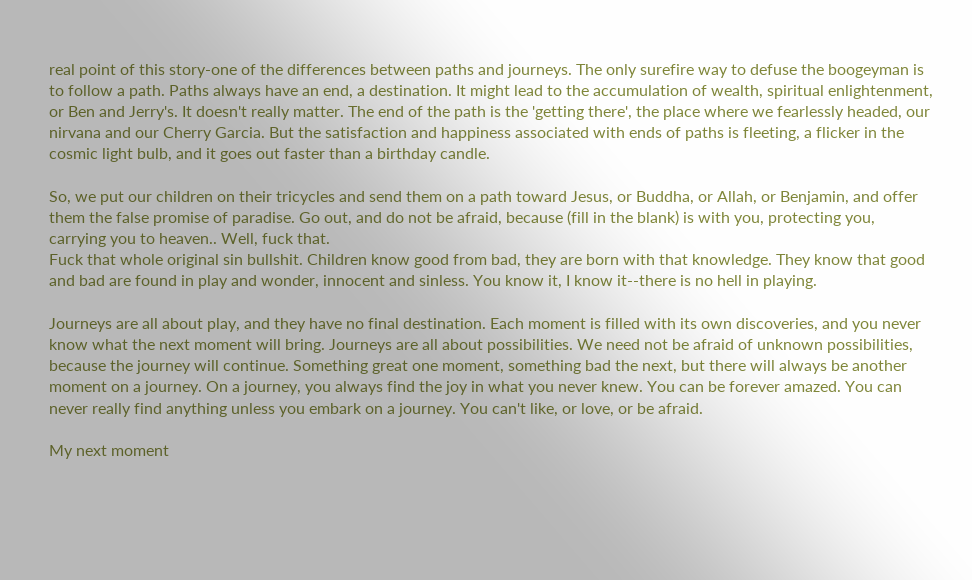real point of this story-one of the differences between paths and journeys. The only surefire way to defuse the boogeyman is to follow a path. Paths always have an end, a destination. It might lead to the accumulation of wealth, spiritual enlightenment, or Ben and Jerry's. It doesn't really matter. The end of the path is the 'getting there', the place where we fearlessly headed, our nirvana and our Cherry Garcia. But the satisfaction and happiness associated with ends of paths is fleeting, a flicker in the cosmic light bulb, and it goes out faster than a birthday candle.

So, we put our children on their tricycles and send them on a path toward Jesus, or Buddha, or Allah, or Benjamin, and offer them the false promise of paradise. Go out, and do not be afraid, because (fill in the blank) is with you, protecting you, carrying you to heaven.. Well, fuck that.
Fuck that whole original sin bullshit. Children know good from bad, they are born with that knowledge. They know that good and bad are found in play and wonder, innocent and sinless. You know it, I know it--there is no hell in playing.

Journeys are all about play, and they have no final destination. Each moment is filled with its own discoveries, and you never know what the next moment will bring. Journeys are all about possibilities. We need not be afraid of unknown possibilities, because the journey will continue. Something great one moment, something bad the next, but there will always be another moment on a journey. On a journey, you always find the joy in what you never knew. You can be forever amazed. You can never really find anything unless you embark on a journey. You can't like, or love, or be afraid.

My next moment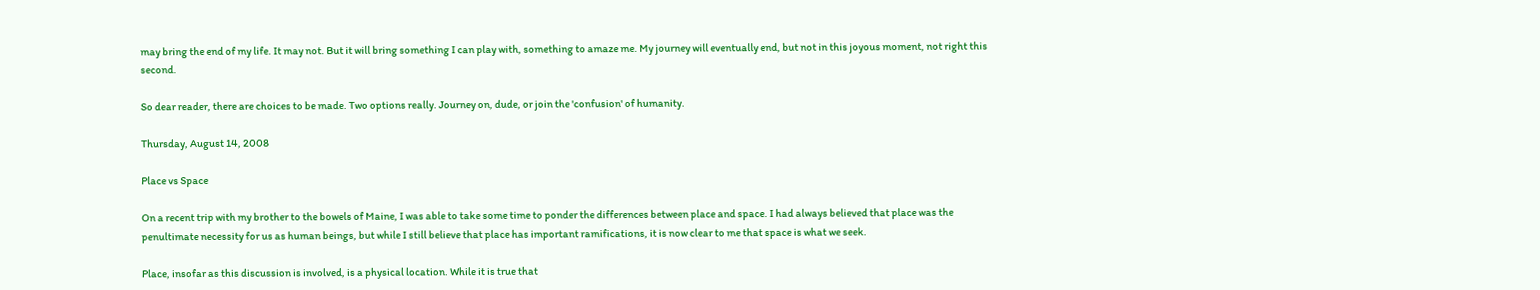may bring the end of my life. It may not. But it will bring something I can play with, something to amaze me. My journey will eventually end, but not in this joyous moment, not right this second.

So dear reader, there are choices to be made. Two options really. Journey on, dude, or join the 'confusion' of humanity.

Thursday, August 14, 2008

Place vs Space

On a recent trip with my brother to the bowels of Maine, I was able to take some time to ponder the differences between place and space. I had always believed that place was the penultimate necessity for us as human beings, but while I still believe that place has important ramifications, it is now clear to me that space is what we seek.

Place, insofar as this discussion is involved, is a physical location. While it is true that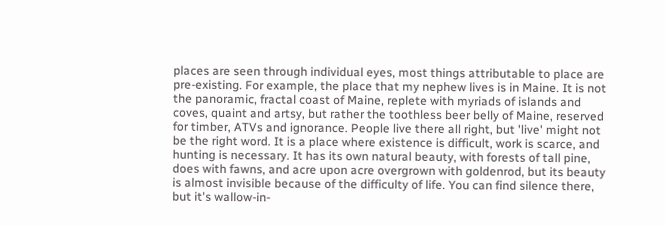places are seen through individual eyes, most things attributable to place are pre-existing. For example, the place that my nephew lives is in Maine. It is not the panoramic, fractal coast of Maine, replete with myriads of islands and coves, quaint and artsy, but rather the toothless beer belly of Maine, reserved for timber, ATVs and ignorance. People live there all right, but 'live' might not be the right word. It is a place where existence is difficult, work is scarce, and hunting is necessary. It has its own natural beauty, with forests of tall pine, does with fawns, and acre upon acre overgrown with goldenrod, but its beauty is almost invisible because of the difficulty of life. You can find silence there, but it's wallow-in-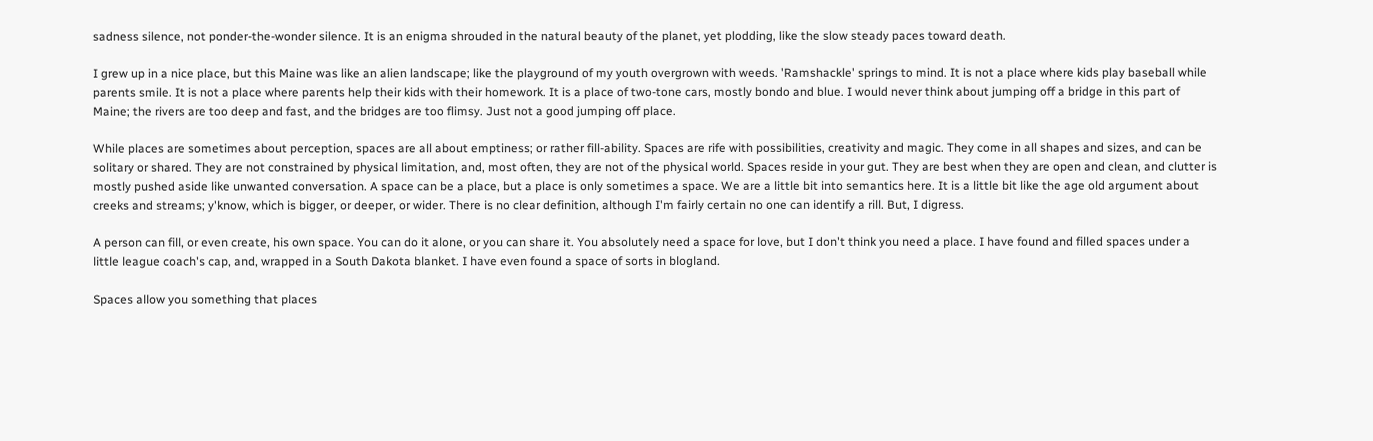sadness silence, not ponder-the-wonder silence. It is an enigma shrouded in the natural beauty of the planet, yet plodding, like the slow steady paces toward death.

I grew up in a nice place, but this Maine was like an alien landscape; like the playground of my youth overgrown with weeds. 'Ramshackle' springs to mind. It is not a place where kids play baseball while parents smile. It is not a place where parents help their kids with their homework. It is a place of two-tone cars, mostly bondo and blue. I would never think about jumping off a bridge in this part of Maine; the rivers are too deep and fast, and the bridges are too flimsy. Just not a good jumping off place.

While places are sometimes about perception, spaces are all about emptiness; or rather fill-ability. Spaces are rife with possibilities, creativity and magic. They come in all shapes and sizes, and can be solitary or shared. They are not constrained by physical limitation, and, most often, they are not of the physical world. Spaces reside in your gut. They are best when they are open and clean, and clutter is mostly pushed aside like unwanted conversation. A space can be a place, but a place is only sometimes a space. We are a little bit into semantics here. It is a little bit like the age old argument about creeks and streams; y'know, which is bigger, or deeper, or wider. There is no clear definition, although I'm fairly certain no one can identify a rill. But, I digress.

A person can fill, or even create, his own space. You can do it alone, or you can share it. You absolutely need a space for love, but I don't think you need a place. I have found and filled spaces under a little league coach's cap, and, wrapped in a South Dakota blanket. I have even found a space of sorts in blogland.

Spaces allow you something that places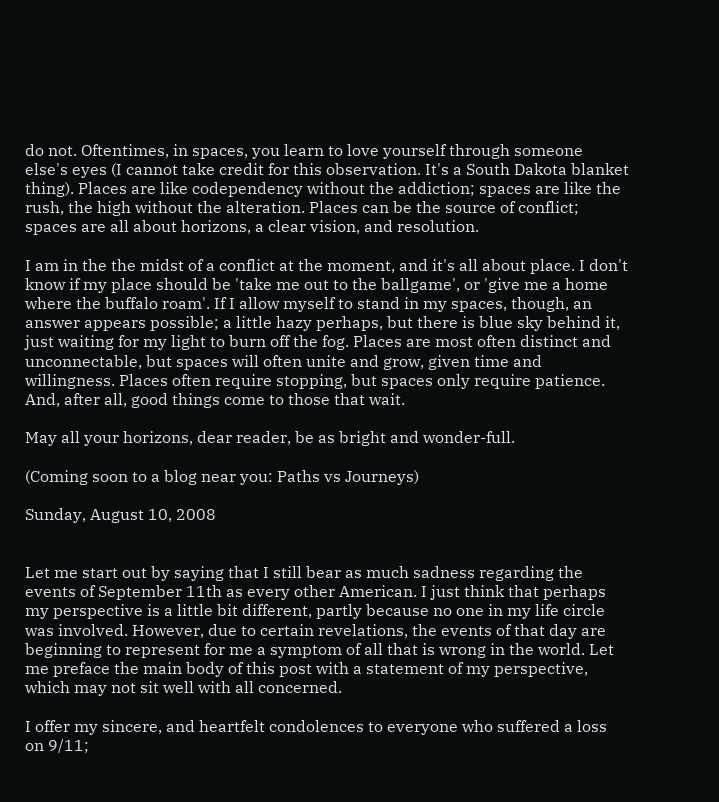do not. Oftentimes, in spaces, you learn to love yourself through someone else's eyes (I cannot take credit for this observation. It's a South Dakota blanket thing). Places are like codependency without the addiction; spaces are like the rush, the high without the alteration. Places can be the source of conflict; spaces are all about horizons, a clear vision, and resolution.

I am in the the midst of a conflict at the moment, and it's all about place. I don't know if my place should be 'take me out to the ballgame', or 'give me a home where the buffalo roam'. If I allow myself to stand in my spaces, though, an answer appears possible; a little hazy perhaps, but there is blue sky behind it, just waiting for my light to burn off the fog. Places are most often distinct and unconnectable, but spaces will often unite and grow, given time and willingness. Places often require stopping, but spaces only require patience. And, after all, good things come to those that wait.

May all your horizons, dear reader, be as bright and wonder-full.

(Coming soon to a blog near you: Paths vs Journeys)

Sunday, August 10, 2008


Let me start out by saying that I still bear as much sadness regarding the events of September 11th as every other American. I just think that perhaps my perspective is a little bit different, partly because no one in my life circle was involved. However, due to certain revelations, the events of that day are beginning to represent for me a symptom of all that is wrong in the world. Let me preface the main body of this post with a statement of my perspective, which may not sit well with all concerned.

I offer my sincere, and heartfelt condolences to everyone who suffered a loss on 9/11;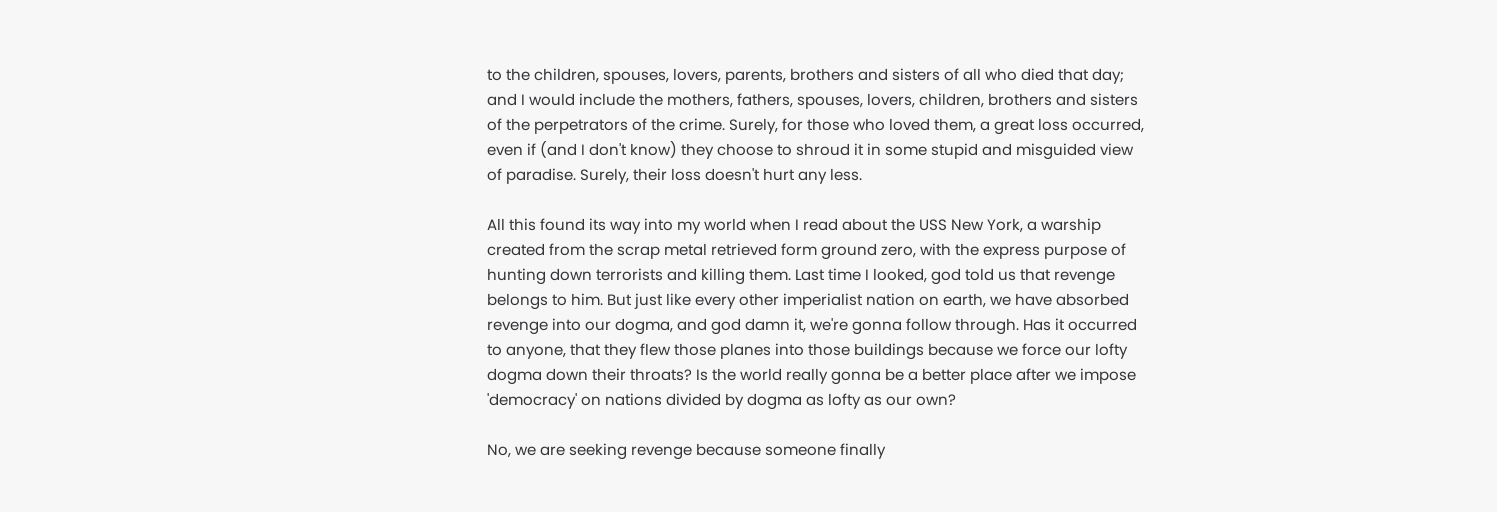to the children, spouses, lovers, parents, brothers and sisters of all who died that day; and I would include the mothers, fathers, spouses, lovers, children, brothers and sisters of the perpetrators of the crime. Surely, for those who loved them, a great loss occurred, even if (and I don't know) they choose to shroud it in some stupid and misguided view of paradise. Surely, their loss doesn't hurt any less.

All this found its way into my world when I read about the USS New York, a warship created from the scrap metal retrieved form ground zero, with the express purpose of hunting down terrorists and killing them. Last time I looked, god told us that revenge belongs to him. But just like every other imperialist nation on earth, we have absorbed revenge into our dogma, and god damn it, we're gonna follow through. Has it occurred to anyone, that they flew those planes into those buildings because we force our lofty dogma down their throats? Is the world really gonna be a better place after we impose 'democracy' on nations divided by dogma as lofty as our own?

No, we are seeking revenge because someone finally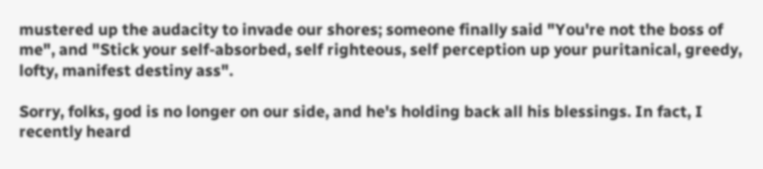mustered up the audacity to invade our shores; someone finally said "You're not the boss of me", and "Stick your self-absorbed, self righteous, self perception up your puritanical, greedy, lofty, manifest destiny ass".

Sorry, folks, god is no longer on our side, and he's holding back all his blessings. In fact, I recently heard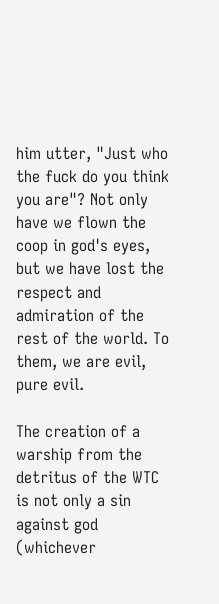him utter, "Just who the fuck do you think you are"? Not only have we flown the coop in god's eyes, but we have lost the respect and admiration of the rest of the world. To them, we are evil, pure evil.

The creation of a warship from the detritus of the WTC is not only a sin against god (whichever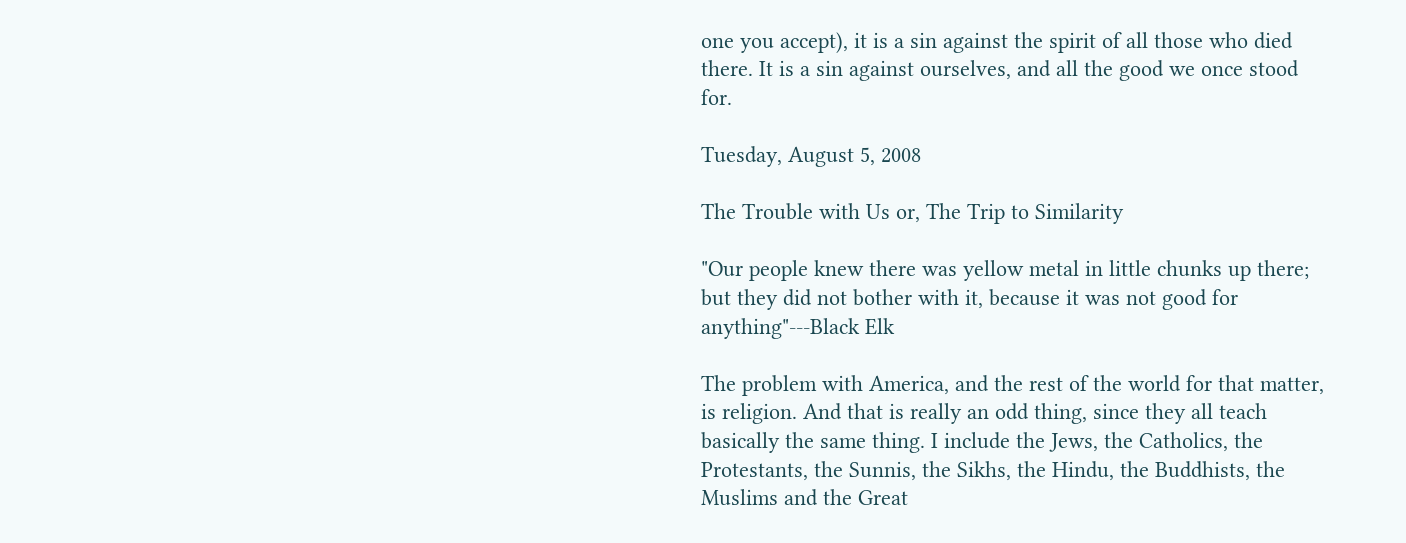one you accept), it is a sin against the spirit of all those who died there. It is a sin against ourselves, and all the good we once stood for.

Tuesday, August 5, 2008

The Trouble with Us or, The Trip to Similarity

"Our people knew there was yellow metal in little chunks up there; but they did not bother with it, because it was not good for anything"---Black Elk

The problem with America, and the rest of the world for that matter, is religion. And that is really an odd thing, since they all teach basically the same thing. I include the Jews, the Catholics, the Protestants, the Sunnis, the Sikhs, the Hindu, the Buddhists, the Muslims and the Great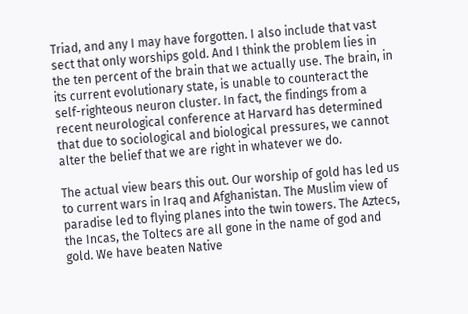Triad, and any I may have forgotten. I also include that vast sect that only worships gold. And I think the problem lies in the ten percent of the brain that we actually use. The brain, in its current evolutionary state, is unable to counteract the self-righteous neuron cluster. In fact, the findings from a recent neurological conference at Harvard has determined that due to sociological and biological pressures, we cannot alter the belief that we are right in whatever we do.

The actual view bears this out. Our worship of gold has led us to current wars in Iraq and Afghanistan. The Muslim view of paradise led to flying planes into the twin towers. The Aztecs, the Incas, the Toltecs are all gone in the name of god and gold. We have beaten Native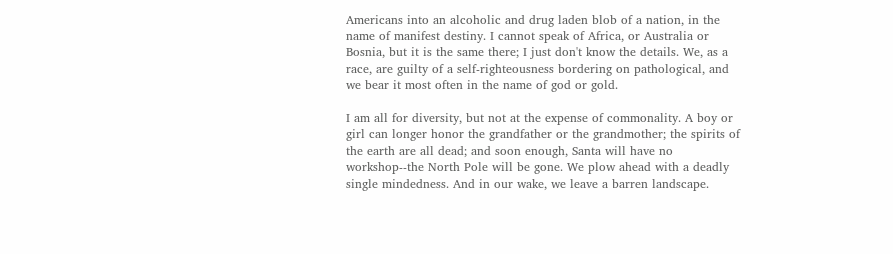Americans into an alcoholic and drug laden blob of a nation, in the name of manifest destiny. I cannot speak of Africa, or Australia or Bosnia, but it is the same there; I just don't know the details. We, as a race, are guilty of a self-righteousness bordering on pathological, and we bear it most often in the name of god or gold.

I am all for diversity, but not at the expense of commonality. A boy or girl can longer honor the grandfather or the grandmother; the spirits of the earth are all dead; and soon enough, Santa will have no workshop--the North Pole will be gone. We plow ahead with a deadly single mindedness. And in our wake, we leave a barren landscape.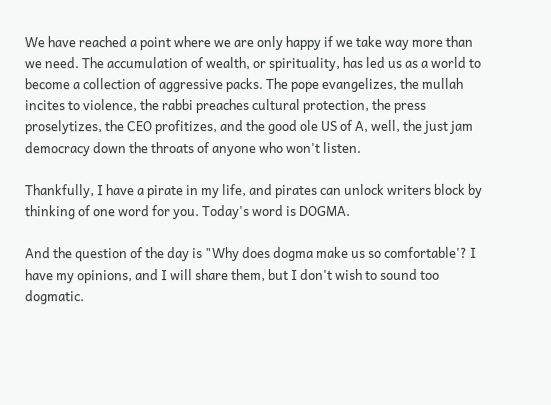We have reached a point where we are only happy if we take way more than we need. The accumulation of wealth, or spirituality, has led us as a world to become a collection of aggressive packs. The pope evangelizes, the mullah incites to violence, the rabbi preaches cultural protection, the press proselytizes, the CEO profitizes, and the good ole US of A, well, the just jam democracy down the throats of anyone who won't listen.

Thankfully, I have a pirate in my life, and pirates can unlock writers block by thinking of one word for you. Today's word is DOGMA.

And the question of the day is "Why does dogma make us so comfortable'? I have my opinions, and I will share them, but I don't wish to sound too dogmatic.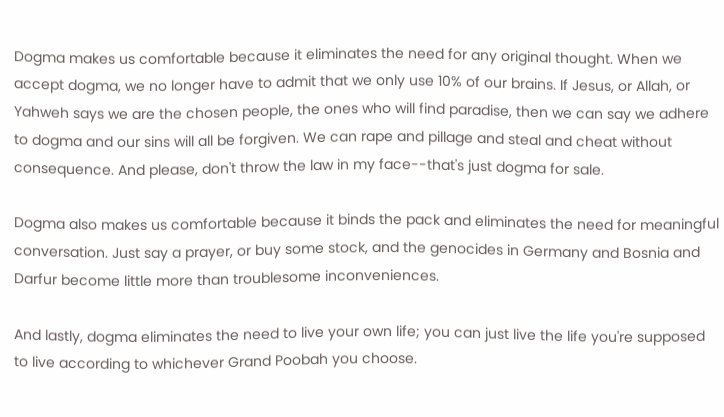Dogma makes us comfortable because it eliminates the need for any original thought. When we accept dogma, we no longer have to admit that we only use 10% of our brains. If Jesus, or Allah, or Yahweh says we are the chosen people, the ones who will find paradise, then we can say we adhere to dogma and our sins will all be forgiven. We can rape and pillage and steal and cheat without consequence. And please, don't throw the law in my face--that's just dogma for sale.

Dogma also makes us comfortable because it binds the pack and eliminates the need for meaningful conversation. Just say a prayer, or buy some stock, and the genocides in Germany and Bosnia and Darfur become little more than troublesome inconveniences.

And lastly, dogma eliminates the need to live your own life; you can just live the life you're supposed to live according to whichever Grand Poobah you choose.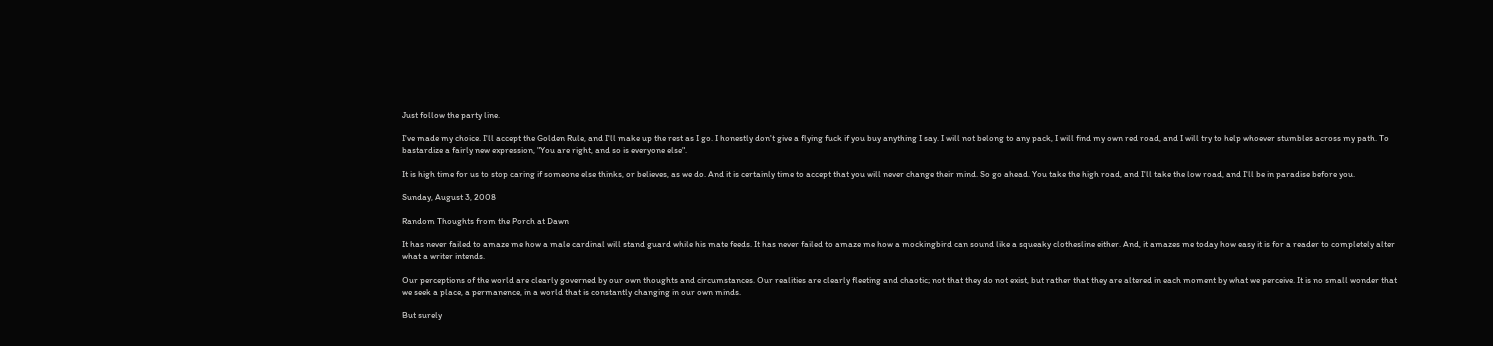Just follow the party line.

I've made my choice. I'll accept the Golden Rule, and I'll make up the rest as I go. I honestly don't give a flying fuck if you buy anything I say. I will not belong to any pack, I will find my own red road, and I will try to help whoever stumbles across my path. To bastardize a fairly new expression, "You are right, and so is everyone else".

It is high time for us to stop caring if someone else thinks, or believes, as we do. And it is certainly time to accept that you will never change their mind. So go ahead. You take the high road, and I'll take the low road, and I'll be in paradise before you.

Sunday, August 3, 2008

Random Thoughts from the Porch at Dawn

It has never failed to amaze me how a male cardinal will stand guard while his mate feeds. It has never failed to amaze me how a mockingbird can sound like a squeaky clothesline either. And, it amazes me today how easy it is for a reader to completely alter what a writer intends.

Our perceptions of the world are clearly governed by our own thoughts and circumstances. Our realities are clearly fleeting and chaotic; not that they do not exist, but rather that they are altered in each moment by what we perceive. It is no small wonder that we seek a place, a permanence, in a world that is constantly changing in our own minds.

But surely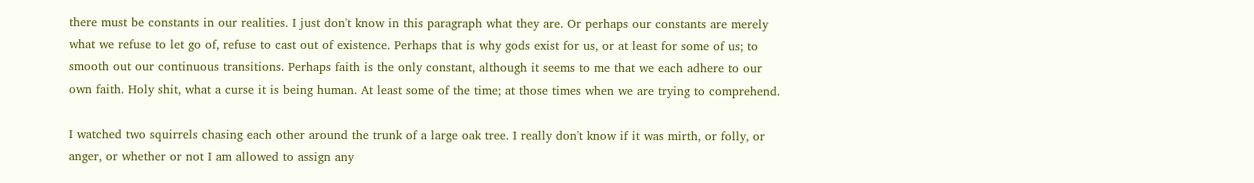there must be constants in our realities. I just don't know in this paragraph what they are. Or perhaps our constants are merely what we refuse to let go of, refuse to cast out of existence. Perhaps that is why gods exist for us, or at least for some of us; to smooth out our continuous transitions. Perhaps faith is the only constant, although it seems to me that we each adhere to our own faith. Holy shit, what a curse it is being human. At least some of the time; at those times when we are trying to comprehend.

I watched two squirrels chasing each other around the trunk of a large oak tree. I really don't know if it was mirth, or folly, or anger, or whether or not I am allowed to assign any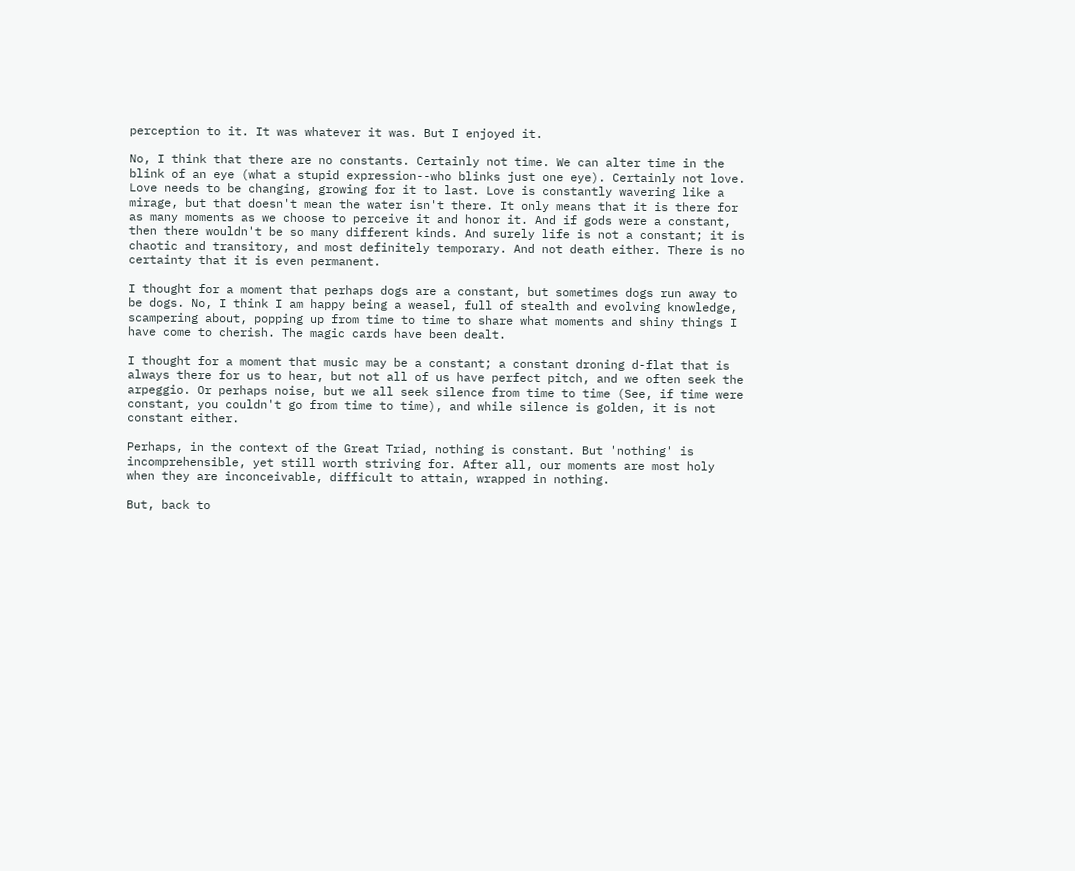perception to it. It was whatever it was. But I enjoyed it.

No, I think that there are no constants. Certainly not time. We can alter time in the blink of an eye (what a stupid expression--who blinks just one eye). Certainly not love. Love needs to be changing, growing for it to last. Love is constantly wavering like a mirage, but that doesn't mean the water isn't there. It only means that it is there for as many moments as we choose to perceive it and honor it. And if gods were a constant, then there wouldn't be so many different kinds. And surely life is not a constant; it is chaotic and transitory, and most definitely temporary. And not death either. There is no certainty that it is even permanent.

I thought for a moment that perhaps dogs are a constant, but sometimes dogs run away to be dogs. No, I think I am happy being a weasel, full of stealth and evolving knowledge, scampering about, popping up from time to time to share what moments and shiny things I have come to cherish. The magic cards have been dealt.

I thought for a moment that music may be a constant; a constant droning d-flat that is always there for us to hear, but not all of us have perfect pitch, and we often seek the arpeggio. Or perhaps noise, but we all seek silence from time to time (See, if time were constant, you couldn't go from time to time), and while silence is golden, it is not constant either.

Perhaps, in the context of the Great Triad, nothing is constant. But 'nothing' is incomprehensible, yet still worth striving for. After all, our moments are most holy when they are inconceivable, difficult to attain, wrapped in nothing.

But, back to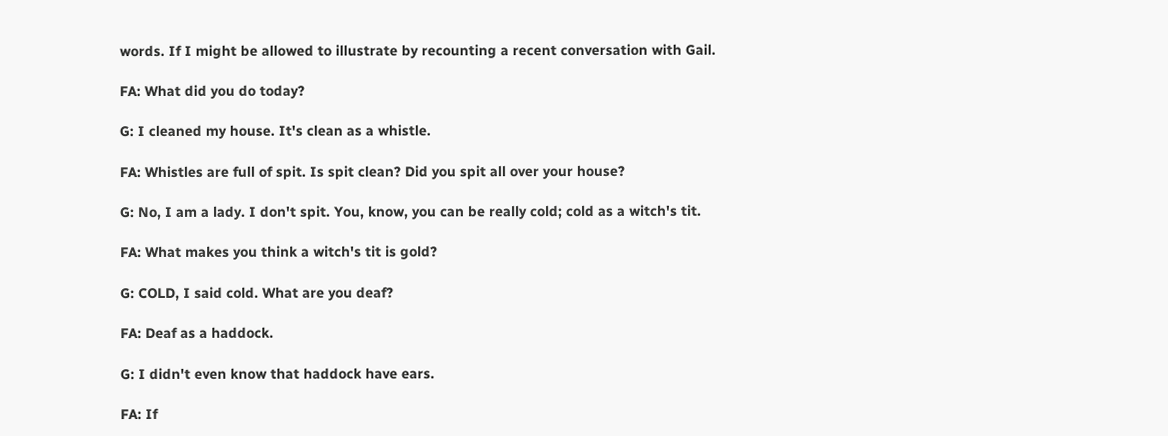words. If I might be allowed to illustrate by recounting a recent conversation with Gail.

FA: What did you do today?

G: I cleaned my house. It's clean as a whistle.

FA: Whistles are full of spit. Is spit clean? Did you spit all over your house?

G: No, I am a lady. I don't spit. You, know, you can be really cold; cold as a witch's tit.

FA: What makes you think a witch's tit is gold?

G: COLD, I said cold. What are you deaf?

FA: Deaf as a haddock.

G: I didn't even know that haddock have ears.

FA: If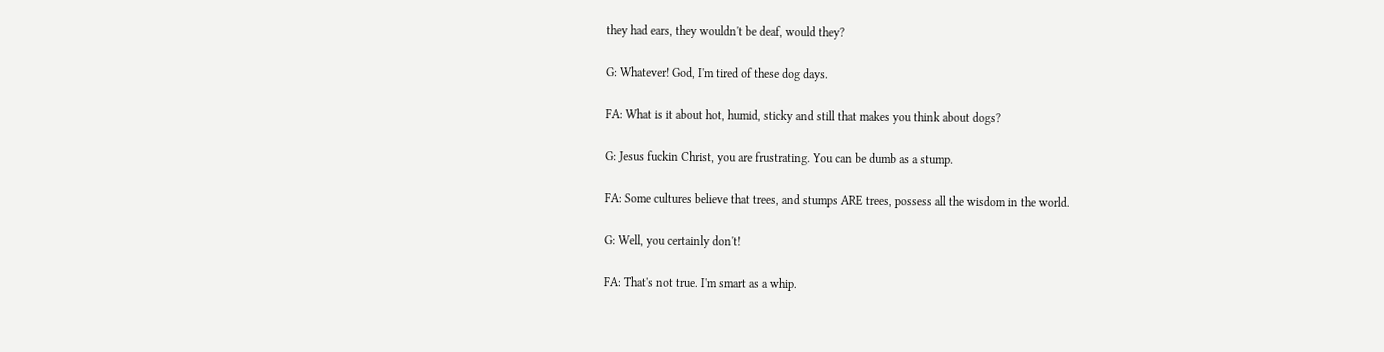they had ears, they wouldn't be deaf, would they?

G: Whatever! God, I'm tired of these dog days.

FA: What is it about hot, humid, sticky and still that makes you think about dogs?

G: Jesus fuckin Christ, you are frustrating. You can be dumb as a stump.

FA: Some cultures believe that trees, and stumps ARE trees, possess all the wisdom in the world.

G: Well, you certainly don't!

FA: That's not true. I'm smart as a whip.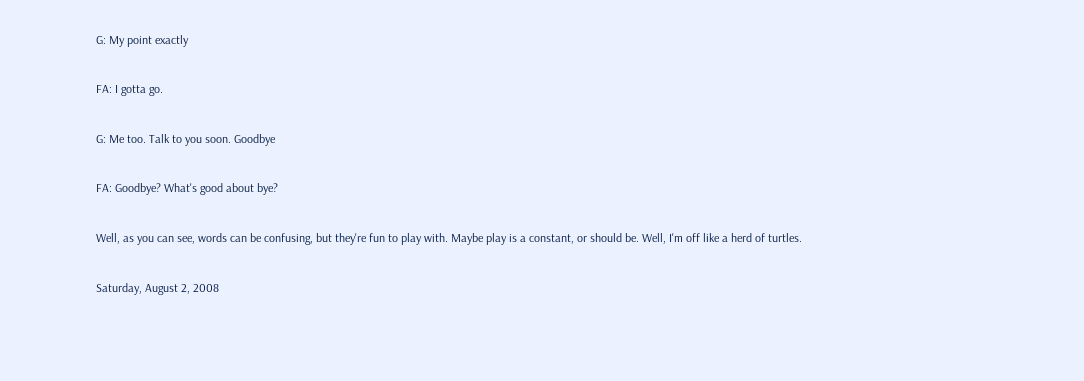G: My point exactly

FA: I gotta go.

G: Me too. Talk to you soon. Goodbye

FA: Goodbye? What's good about bye?

Well, as you can see, words can be confusing, but they're fun to play with. Maybe play is a constant, or should be. Well, I'm off like a herd of turtles.

Saturday, August 2, 2008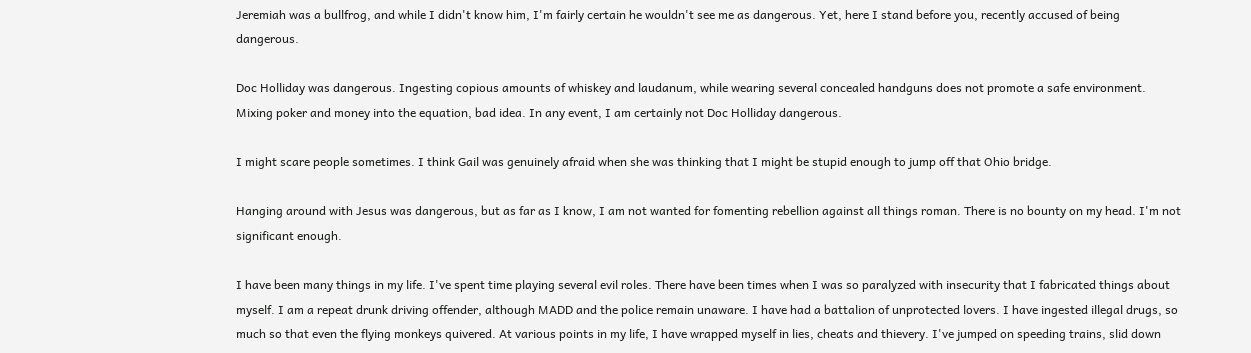Jeremiah was a bullfrog, and while I didn't know him, I'm fairly certain he wouldn't see me as dangerous. Yet, here I stand before you, recently accused of being dangerous.

Doc Holliday was dangerous. Ingesting copious amounts of whiskey and laudanum, while wearing several concealed handguns does not promote a safe environment. Mixing poker and money into the equation, bad idea. In any event, I am certainly not Doc Holliday dangerous.

I might scare people sometimes. I think Gail was genuinely afraid when she was thinking that I might be stupid enough to jump off that Ohio bridge.

Hanging around with Jesus was dangerous, but as far as I know, I am not wanted for fomenting rebellion against all things roman. There is no bounty on my head. I'm not significant enough.

I have been many things in my life. I've spent time playing several evil roles. There have been times when I was so paralyzed with insecurity that I fabricated things about myself. I am a repeat drunk driving offender, although MADD and the police remain unaware. I have had a battalion of unprotected lovers. I have ingested illegal drugs, so much so that even the flying monkeys quivered. At various points in my life, I have wrapped myself in lies, cheats and thievery. I've jumped on speeding trains, slid down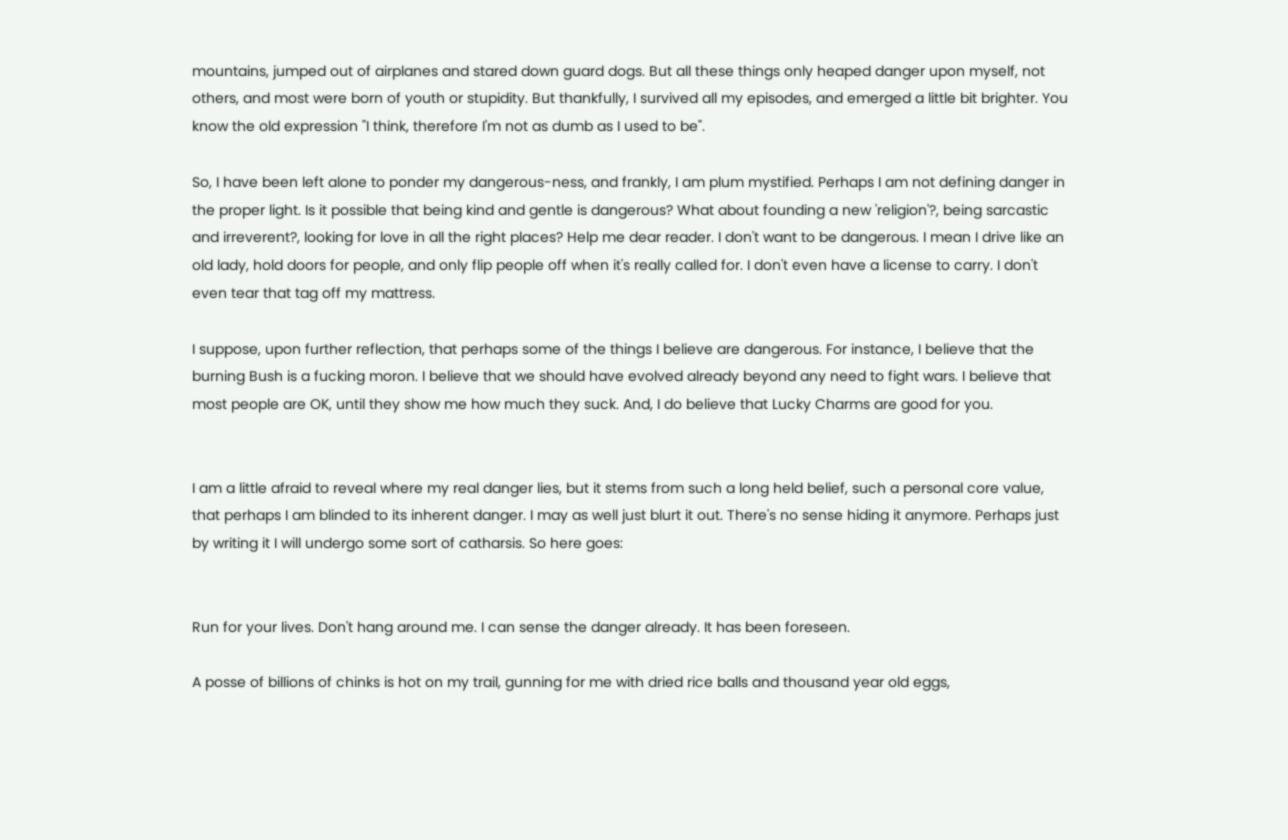mountains, jumped out of airplanes and stared down guard dogs. But all these things only heaped danger upon myself, not others, and most were born of youth or stupidity. But thankfully, I survived all my episodes, and emerged a little bit brighter. You know the old expression "I think, therefore I'm not as dumb as I used to be".

So, I have been left alone to ponder my dangerous-ness, and frankly, I am plum mystified. Perhaps I am not defining danger in the proper light. Is it possible that being kind and gentle is dangerous? What about founding a new 'religion'?, being sarcastic and irreverent?, looking for love in all the right places? Help me dear reader. I don't want to be dangerous. I mean I drive like an old lady, hold doors for people, and only flip people off when it's really called for. I don't even have a license to carry. I don't even tear that tag off my mattress.

I suppose, upon further reflection, that perhaps some of the things I believe are dangerous. For instance, I believe that the burning Bush is a fucking moron. I believe that we should have evolved already beyond any need to fight wars. I believe that most people are OK, until they show me how much they suck. And, I do believe that Lucky Charms are good for you.


I am a little afraid to reveal where my real danger lies, but it stems from such a long held belief, such a personal core value, that perhaps I am blinded to its inherent danger. I may as well just blurt it out. There's no sense hiding it anymore. Perhaps just by writing it I will undergo some sort of catharsis. So here goes:


Run for your lives. Don't hang around me. I can sense the danger already. It has been foreseen.

A posse of billions of chinks is hot on my trail, gunning for me with dried rice balls and thousand year old eggs,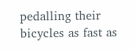pedalling their bicycles as fast as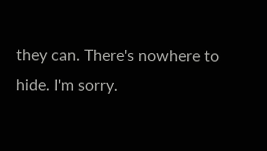they can. There's nowhere to hide. I'm sorry.